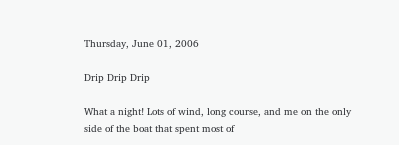Thursday, June 01, 2006

Drip Drip Drip

What a night! Lots of wind, long course, and me on the only side of the boat that spent most of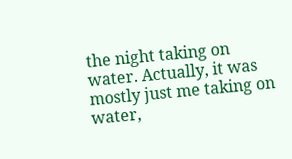the night taking on water. Actually, it was mostly just me taking on water,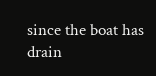since the boat has drain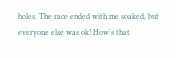holes. The race ended with me soaked, but everyone else was ok! How's that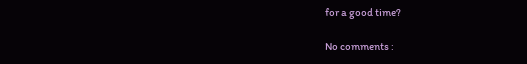for a good time?

No comments :